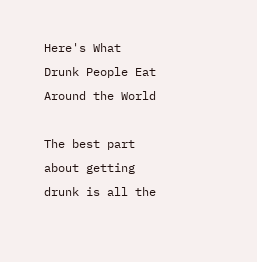Here's What Drunk People Eat Around the World

The best part about getting drunk is all the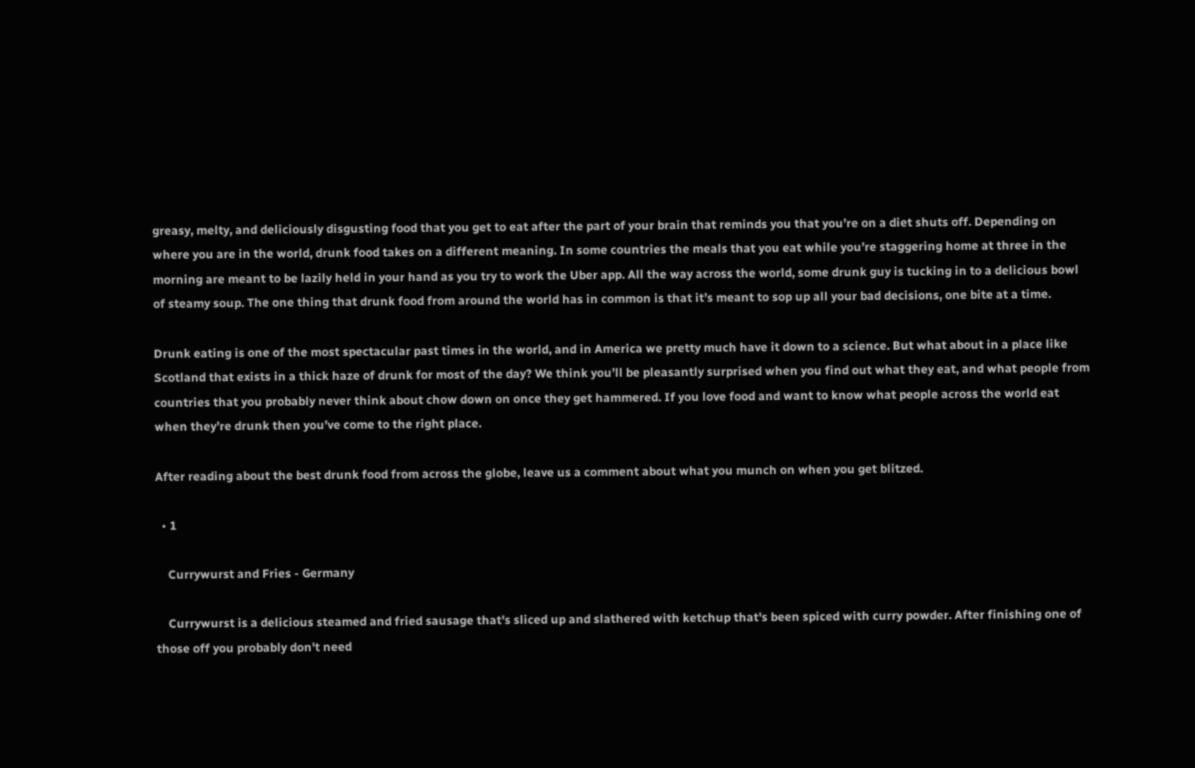greasy, melty, and deliciously disgusting food that you get to eat after the part of your brain that reminds you that you’re on a diet shuts off. Depending on where you are in the world, drunk food takes on a different meaning. In some countries the meals that you eat while you’re staggering home at three in the morning are meant to be lazily held in your hand as you try to work the Uber app. All the way across the world, some drunk guy is tucking in to a delicious bowl of steamy soup. The one thing that drunk food from around the world has in common is that it’s meant to sop up all your bad decisions, one bite at a time.

Drunk eating is one of the most spectacular past times in the world, and in America we pretty much have it down to a science. But what about in a place like Scotland that exists in a thick haze of drunk for most of the day? We think you’ll be pleasantly surprised when you find out what they eat, and what people from countries that you probably never think about chow down on once they get hammered. If you love food and want to know what people across the world eat when they’re drunk then you’ve come to the right place.

After reading about the best drunk food from across the globe, leave us a comment about what you munch on when you get blitzed.

  • 1

    Currywurst and Fries - Germany

    Currywurst is a delicious steamed and fried sausage that's sliced up and slathered with ketchup that's been spiced with curry powder. After finishing one of those off you probably don't need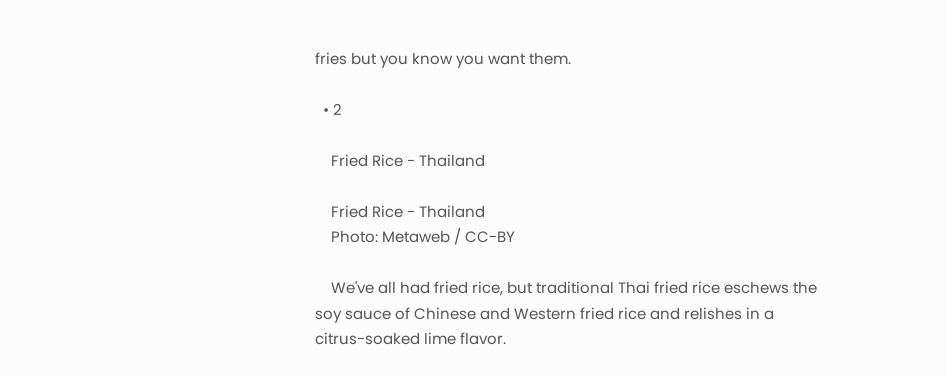fries but you know you want them.

  • 2

    Fried Rice - Thailand

    Fried Rice - Thailand
    Photo: Metaweb / CC-BY

    We've all had fried rice, but traditional Thai fried rice eschews the soy sauce of Chinese and Western fried rice and relishes in a citrus-soaked lime flavor.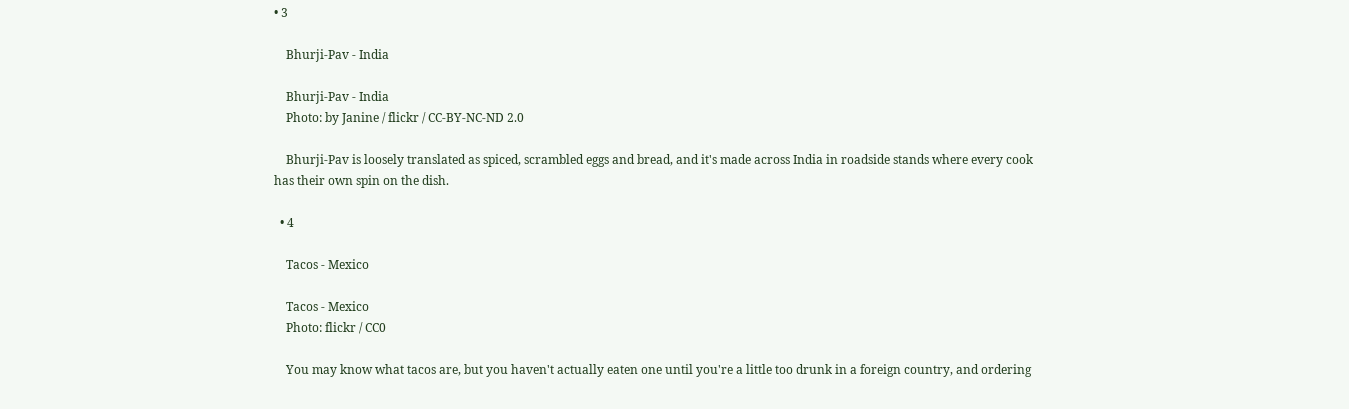• 3

    Bhurji-Pav - India

    Bhurji-Pav - India
    Photo: by Janine / flickr / CC-BY-NC-ND 2.0

    Bhurji-Pav is loosely translated as spiced, scrambled eggs and bread, and it's made across India in roadside stands where every cook has their own spin on the dish.

  • 4

    Tacos - Mexico

    Tacos - Mexico
    Photo: flickr / CC0

    You may know what tacos are, but you haven't actually eaten one until you're a little too drunk in a foreign country, and ordering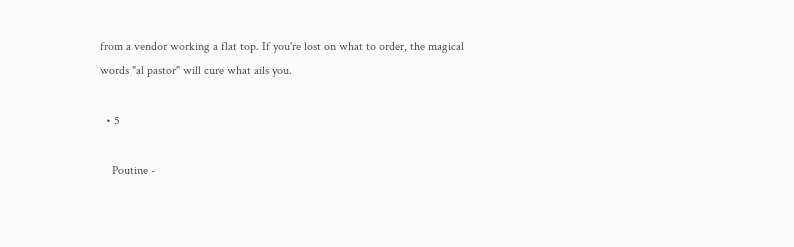from a vendor working a flat top. If you're lost on what to order, the magical words "al pastor" will cure what ails you.

  • 5

    Poutine -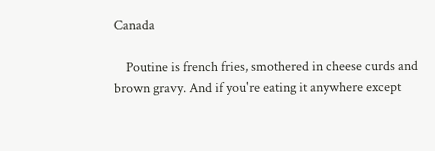Canada

    Poutine is french fries, smothered in cheese curds and brown gravy. And if you're eating it anywhere except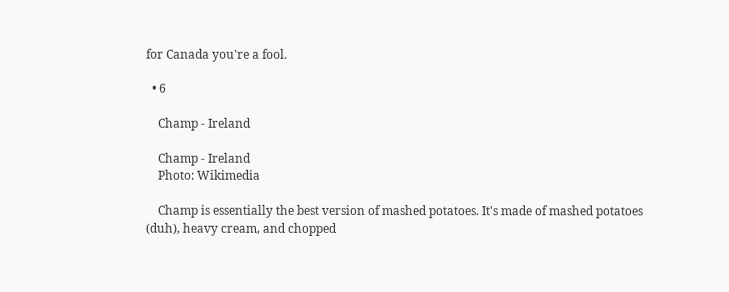for Canada you're a fool.

  • 6

    Champ - Ireland

    Champ - Ireland
    Photo: Wikimedia

    Champ is essentially the best version of mashed potatoes. It's made of mashed potatoes (duh), heavy cream, and chopped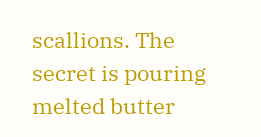scallions. The secret is pouring melted butter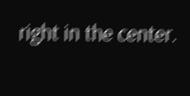right in the center.